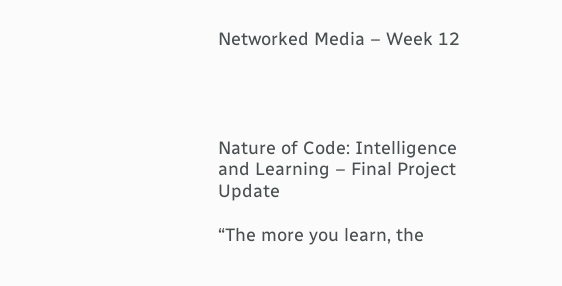Networked Media – Week 12




Nature of Code: Intelligence and Learning – Final Project Update

“The more you learn, the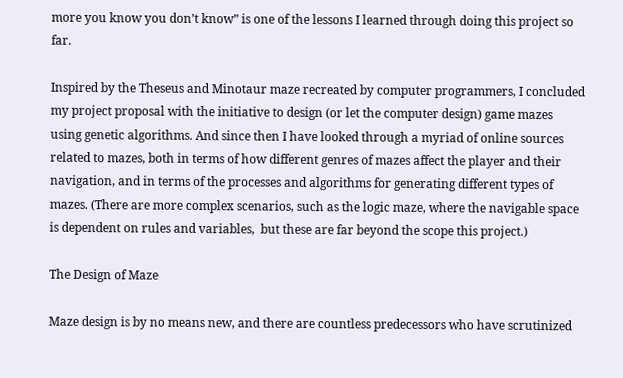more you know you don’t know” is one of the lessons I learned through doing this project so far.

Inspired by the Theseus and Minotaur maze recreated by computer programmers, I concluded my project proposal with the initiative to design (or let the computer design) game mazes using genetic algorithms. And since then I have looked through a myriad of online sources related to mazes, both in terms of how different genres of mazes affect the player and their navigation, and in terms of the processes and algorithms for generating different types of mazes. (There are more complex scenarios, such as the logic maze, where the navigable space is dependent on rules and variables,  but these are far beyond the scope this project.)

The Design of Maze

Maze design is by no means new, and there are countless predecessors who have scrutinized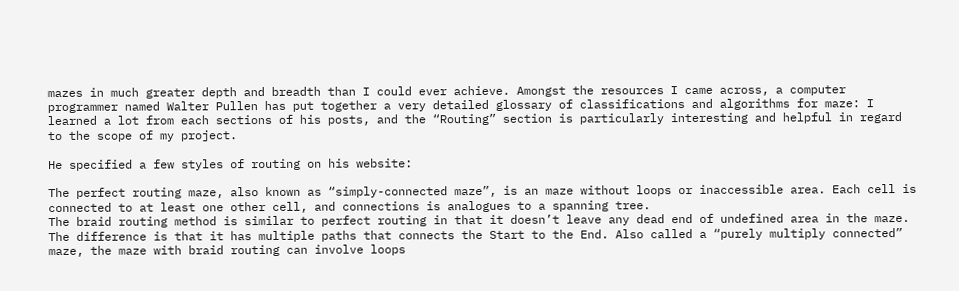mazes in much greater depth and breadth than I could ever achieve. Amongst the resources I came across, a computer programmer named Walter Pullen has put together a very detailed glossary of classifications and algorithms for maze: I learned a lot from each sections of his posts, and the “Routing” section is particularly interesting and helpful in regard to the scope of my project.

He specified a few styles of routing on his website:

The perfect routing maze, also known as “simply-connected maze”, is an maze without loops or inaccessible area. Each cell is connected to at least one other cell, and connections is analogues to a spanning tree.
The braid routing method is similar to perfect routing in that it doesn’t leave any dead end of undefined area in the maze. The difference is that it has multiple paths that connects the Start to the End. Also called a “purely multiply connected” maze, the maze with braid routing can involve loops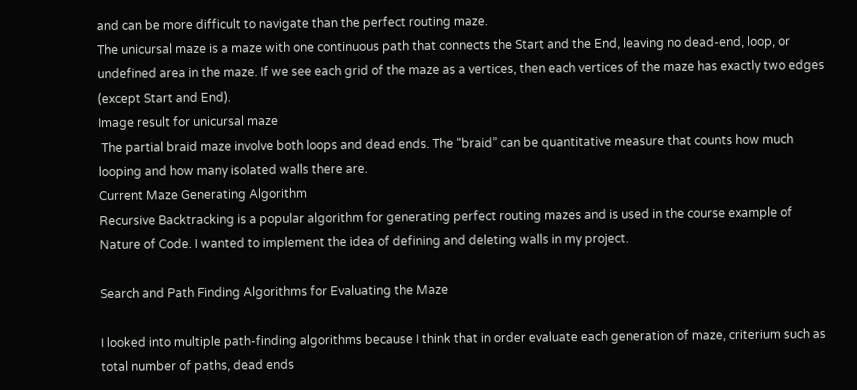and can be more difficult to navigate than the perfect routing maze.
The unicursal maze is a maze with one continuous path that connects the Start and the End, leaving no dead-end, loop, or undefined area in the maze. If we see each grid of the maze as a vertices, then each vertices of the maze has exactly two edges (except Start and End).
Image result for unicursal maze
 The partial braid maze involve both loops and dead ends. The “braid” can be quantitative measure that counts how much looping and how many isolated walls there are.
Current Maze Generating Algorithm
Recursive Backtracking is a popular algorithm for generating perfect routing mazes and is used in the course example of Nature of Code. I wanted to implement the idea of defining and deleting walls in my project.

Search and Path Finding Algorithms for Evaluating the Maze

I looked into multiple path-finding algorithms because I think that in order evaluate each generation of maze, criterium such as total number of paths, dead ends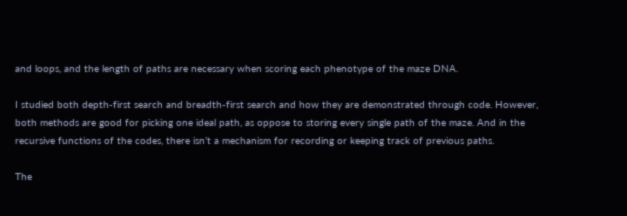and loops, and the length of paths are necessary when scoring each phenotype of the maze DNA.

I studied both depth-first search and breadth-first search and how they are demonstrated through code. However, both methods are good for picking one ideal path, as oppose to storing every single path of the maze. And in the recursive functions of the codes, there isn’t a mechanism for recording or keeping track of previous paths.

The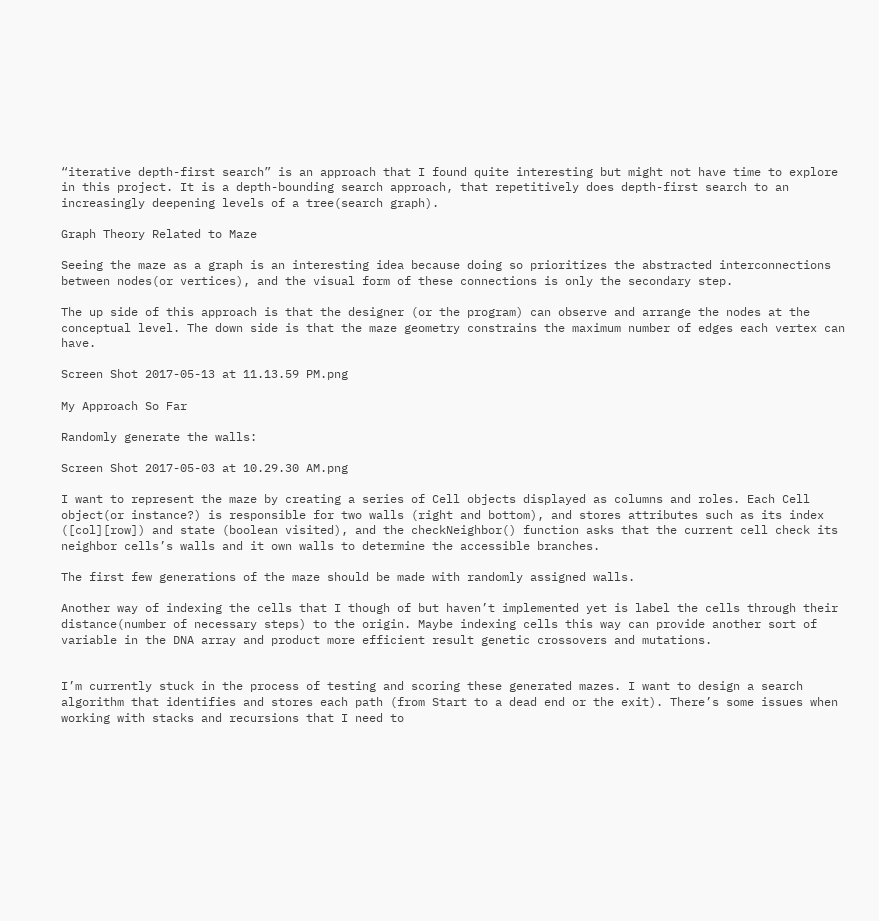“iterative depth-first search” is an approach that I found quite interesting but might not have time to explore in this project. It is a depth-bounding search approach, that repetitively does depth-first search to an increasingly deepening levels of a tree(search graph).

Graph Theory Related to Maze

Seeing the maze as a graph is an interesting idea because doing so prioritizes the abstracted interconnections between nodes(or vertices), and the visual form of these connections is only the secondary step.

The up side of this approach is that the designer (or the program) can observe and arrange the nodes at the conceptual level. The down side is that the maze geometry constrains the maximum number of edges each vertex can have.

Screen Shot 2017-05-13 at 11.13.59 PM.png

My Approach So Far

Randomly generate the walls:

Screen Shot 2017-05-03 at 10.29.30 AM.png

I want to represent the maze by creating a series of Cell objects displayed as columns and roles. Each Cell object(or instance?) is responsible for two walls (right and bottom), and stores attributes such as its index ([col][row]) and state (boolean visited), and the checkNeighbor() function asks that the current cell check its neighbor cells’s walls and it own walls to determine the accessible branches.

The first few generations of the maze should be made with randomly assigned walls.

Another way of indexing the cells that I though of but haven’t implemented yet is label the cells through their distance(number of necessary steps) to the origin. Maybe indexing cells this way can provide another sort of variable in the DNA array and product more efficient result genetic crossovers and mutations.


I’m currently stuck in the process of testing and scoring these generated mazes. I want to design a search algorithm that identifies and stores each path (from Start to a dead end or the exit). There’s some issues when working with stacks and recursions that I need to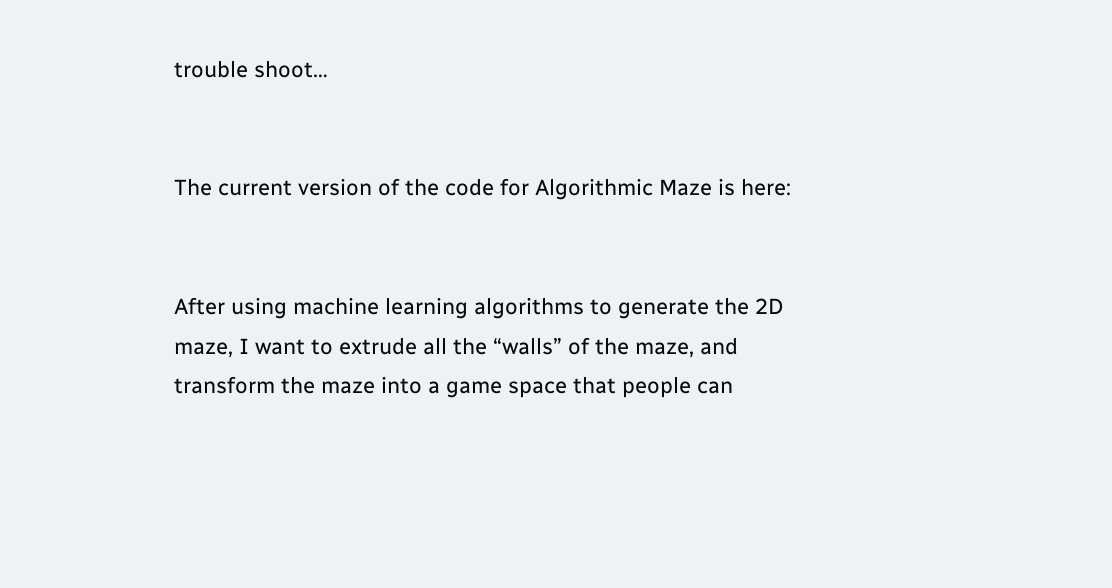trouble shoot…


The current version of the code for Algorithmic Maze is here:


After using machine learning algorithms to generate the 2D maze, I want to extrude all the “walls” of the maze, and transform the maze into a game space that people can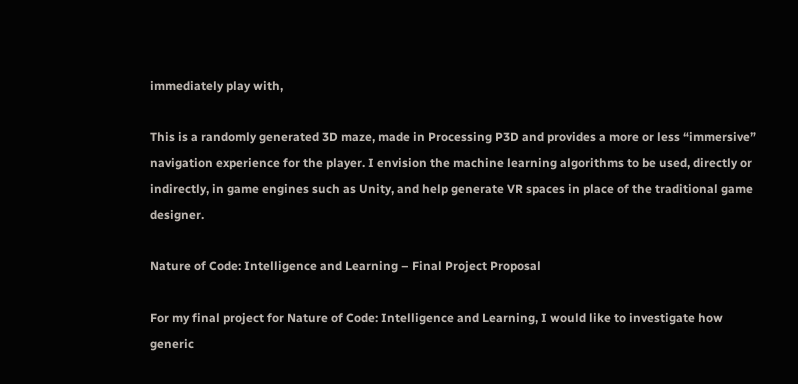immediately play with,

This is a randomly generated 3D maze, made in Processing P3D and provides a more or less “immersive” navigation experience for the player. I envision the machine learning algorithms to be used, directly or indirectly, in game engines such as Unity, and help generate VR spaces in place of the traditional game designer.

Nature of Code: Intelligence and Learning – Final Project Proposal

For my final project for Nature of Code: Intelligence and Learning, I would like to investigate how generic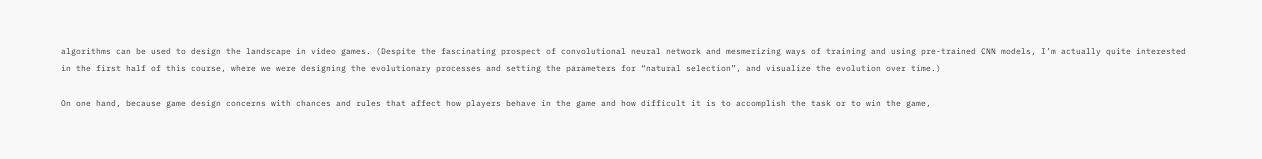algorithms can be used to design the landscape in video games. (Despite the fascinating prospect of convolutional neural network and mesmerizing ways of training and using pre-trained CNN models, I’m actually quite interested in the first half of this course, where we were designing the evolutionary processes and setting the parameters for “natural selection”, and visualize the evolution over time.)

On one hand, because game design concerns with chances and rules that affect how players behave in the game and how difficult it is to accomplish the task or to win the game,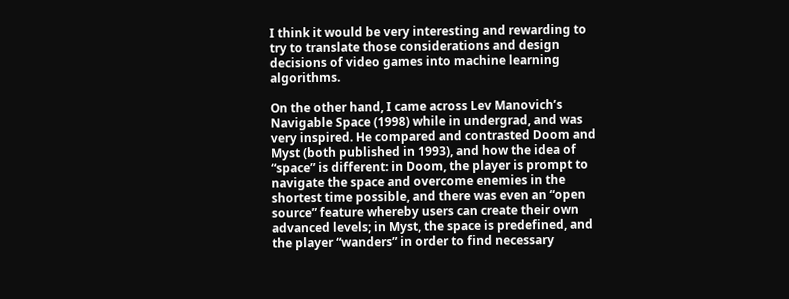I think it would be very interesting and rewarding to try to translate those considerations and design decisions of video games into machine learning algorithms.

On the other hand, I came across Lev Manovich’s Navigable Space (1998) while in undergrad, and was very inspired. He compared and contrasted Doom and Myst (both published in 1993), and how the idea of “space” is different: in Doom, the player is prompt to navigate the space and overcome enemies in the shortest time possible, and there was even an “open source” feature whereby users can create their own advanced levels; in Myst, the space is predefined, and the player “wanders” in order to find necessary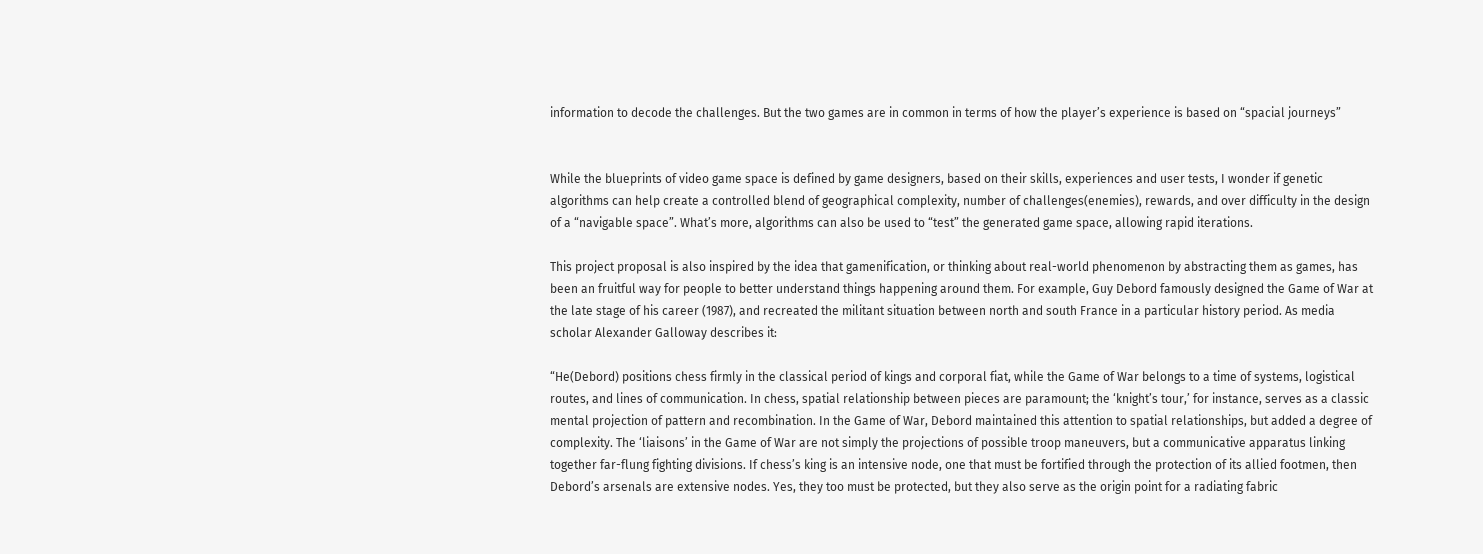information to decode the challenges. But the two games are in common in terms of how the player’s experience is based on “spacial journeys”


While the blueprints of video game space is defined by game designers, based on their skills, experiences and user tests, I wonder if genetic algorithms can help create a controlled blend of geographical complexity, number of challenges(enemies), rewards, and over difficulty in the design of a “navigable space”. What’s more, algorithms can also be used to “test” the generated game space, allowing rapid iterations.

This project proposal is also inspired by the idea that gamenification, or thinking about real-world phenomenon by abstracting them as games, has been an fruitful way for people to better understand things happening around them. For example, Guy Debord famously designed the Game of War at the late stage of his career (1987), and recreated the militant situation between north and south France in a particular history period. As media scholar Alexander Galloway describes it:

“He(Debord) positions chess firmly in the classical period of kings and corporal fiat, while the Game of War belongs to a time of systems, logistical routes, and lines of communication. In chess, spatial relationship between pieces are paramount; the ‘knight’s tour,’ for instance, serves as a classic mental projection of pattern and recombination. In the Game of War, Debord maintained this attention to spatial relationships, but added a degree of complexity. The ‘liaisons’ in the Game of War are not simply the projections of possible troop maneuvers, but a communicative apparatus linking together far-flung fighting divisions. If chess’s king is an intensive node, one that must be fortified through the protection of its allied footmen, then Debord’s arsenals are extensive nodes. Yes, they too must be protected, but they also serve as the origin point for a radiating fabric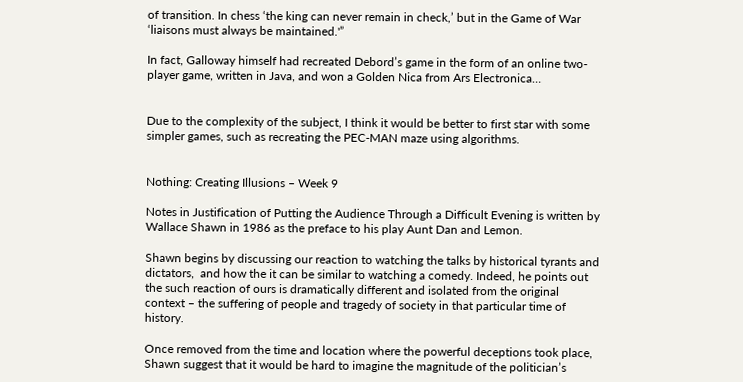of transition. In chess ‘the king can never remain in check,’ but in the Game of War ‘liaisons must always be maintained.'”

In fact, Galloway himself had recreated Debord’s game in the form of an online two-player game, written in Java, and won a Golden Nica from Ars Electronica…


Due to the complexity of the subject, I think it would be better to first star with some simpler games, such as recreating the PEC-MAN maze using algorithms.


Nothing: Creating Illusions – Week 9

Notes in Justification of Putting the Audience Through a Difficult Evening is written by Wallace Shawn in 1986 as the preface to his play Aunt Dan and Lemon.

Shawn begins by discussing our reaction to watching the talks by historical tyrants and dictators,  and how the it can be similar to watching a comedy. Indeed, he points out the such reaction of ours is dramatically different and isolated from the original context – the suffering of people and tragedy of society in that particular time of history.

Once removed from the time and location where the powerful deceptions took place, Shawn suggest that it would be hard to imagine the magnitude of the politician’s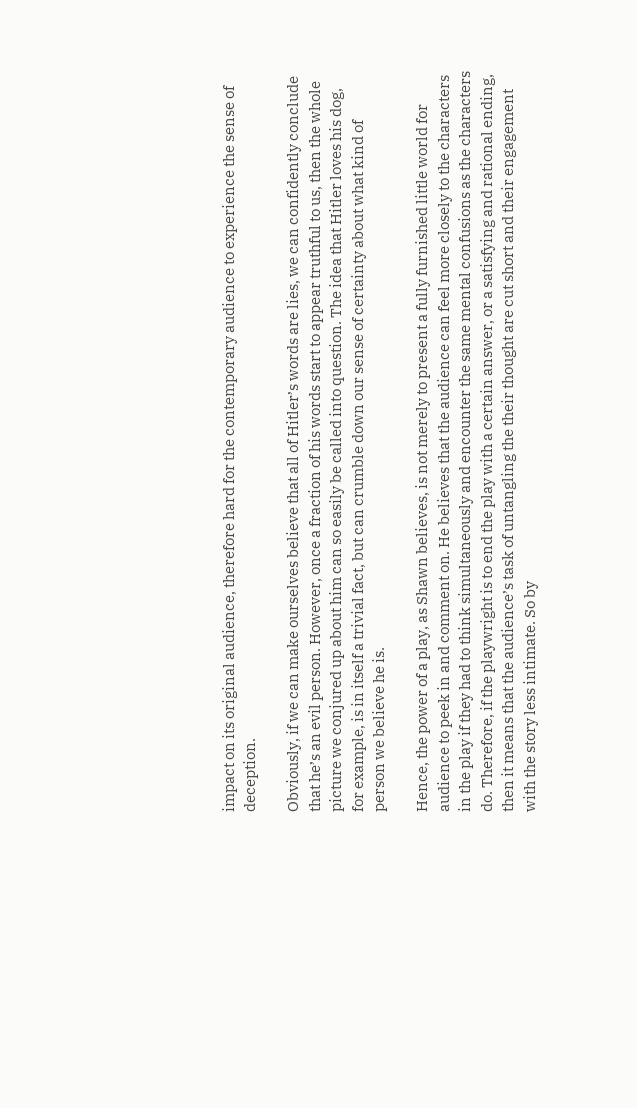impact on its original audience, therefore hard for the contemporary audience to experience the sense of deception.

Obviously, if we can make ourselves believe that all of Hitler’s words are lies, we can confidently conclude that he’s an evil person. However, once a fraction of his words start to appear truthful to us, then the whole picture we conjured up about him can so easily be called into question. The idea that Hitler loves his dog, for example, is in itself a trivial fact, but can crumble down our sense of certainty about what kind of person we believe he is.

Hence, the power of a play, as Shawn believes, is not merely to present a fully furnished little world for audience to peek in and comment on. He believes that the audience can feel more closely to the characters in the play if they had to think simultaneously and encounter the same mental confusions as the characters do. Therefore, if the playwright is to end the play with a certain answer, or a satisfying and rational ending, then it means that the audience’s task of untangling the their thought are cut short and their engagement with the story less intimate. So by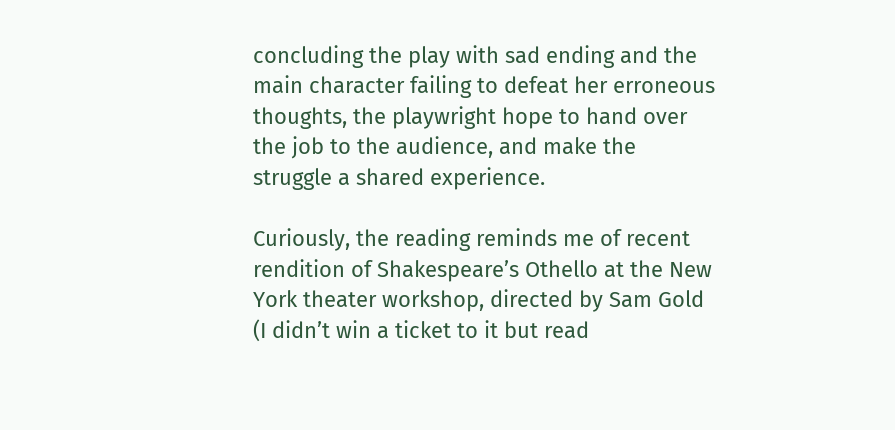concluding the play with sad ending and the main character failing to defeat her erroneous thoughts, the playwright hope to hand over the job to the audience, and make the struggle a shared experience.

Curiously, the reading reminds me of recent rendition of Shakespeare’s Othello at the New York theater workshop, directed by Sam Gold (I didn’t win a ticket to it but read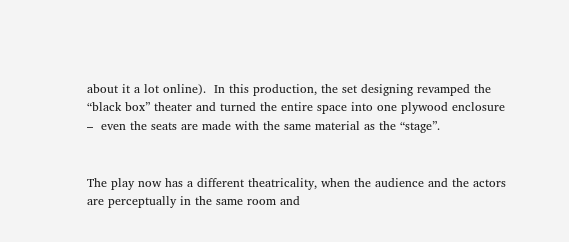about it a lot online).  In this production, the set designing revamped the “black box” theater and turned the entire space into one plywood enclosure –  even the seats are made with the same material as the “stage”.


The play now has a different theatricality, when the audience and the actors are perceptually in the same room and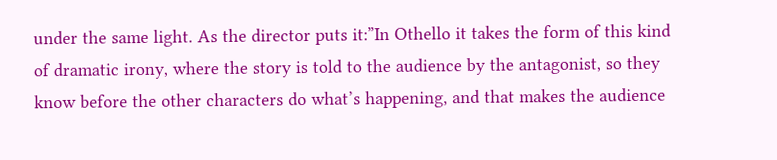under the same light. As the director puts it:”In Othello it takes the form of this kind of dramatic irony, where the story is told to the audience by the antagonist, so they know before the other characters do what’s happening, and that makes the audience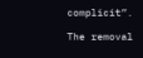complicit”.

The removal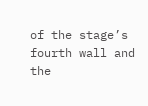of the stage’s fourth wall and the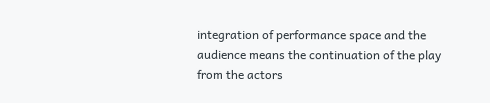integration of performance space and the audience means the continuation of the play from the actors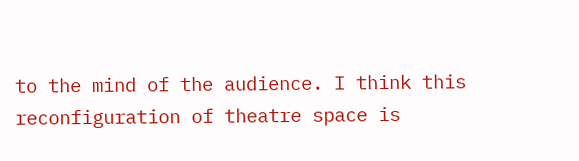to the mind of the audience. I think this reconfiguration of theatre space is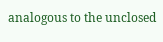analogous to the unclosed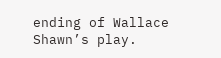ending of Wallace Shawn’s play.